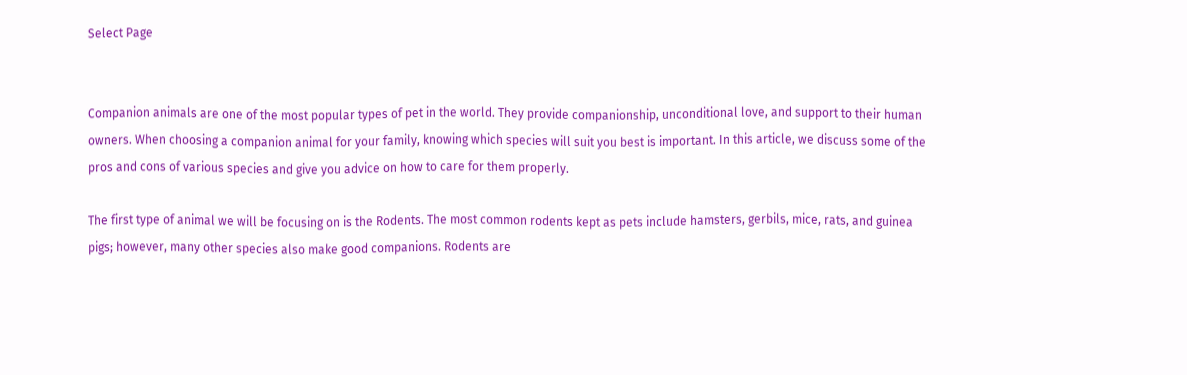Select Page


Companion animals are one of the most popular types of pet in the world. They provide companionship, unconditional love, and support to their human owners. When choosing a companion animal for your family, knowing which species will suit you best is important. In this article, we discuss some of the pros and cons of various species and give you advice on how to care for them properly.

The first type of animal we will be focusing on is the Rodents. The most common rodents kept as pets include hamsters, gerbils, mice, rats, and guinea pigs; however, many other species also make good companions. Rodents are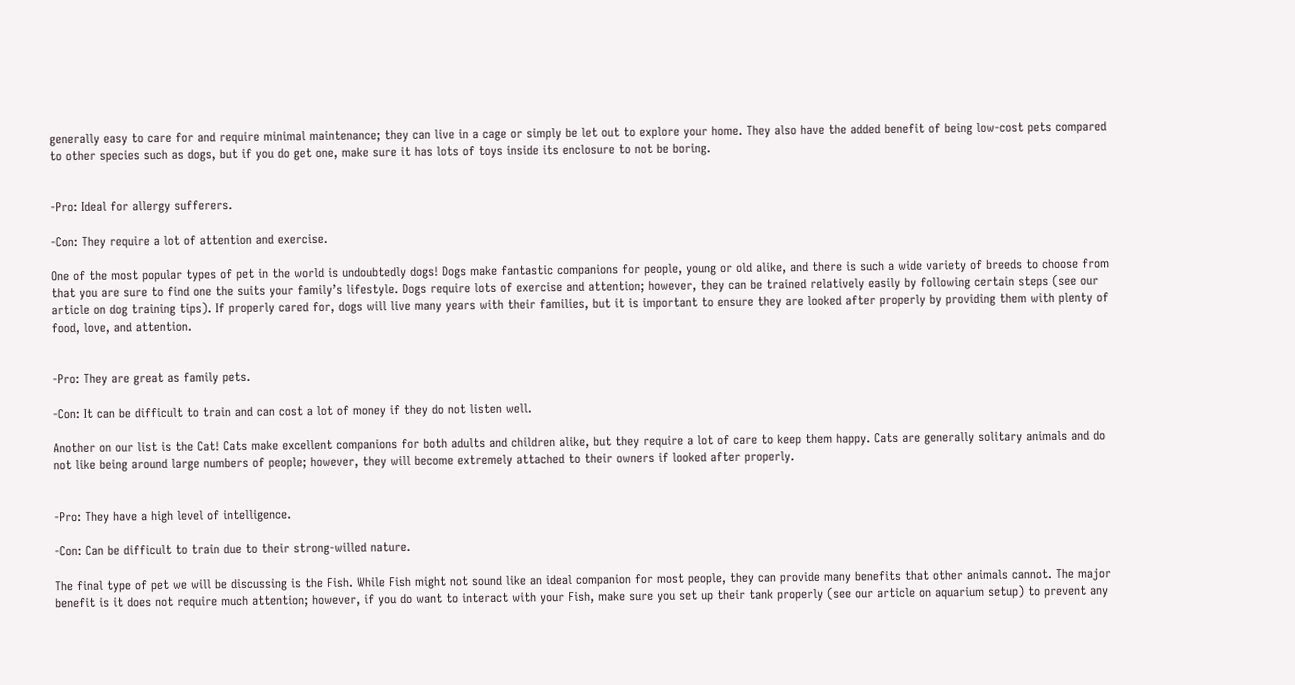generally easy to care for and require minimal maintenance; they can live in a cage or simply be let out to explore your home. They also have the added benefit of being low-cost pets compared to other species such as dogs, but if you do get one, make sure it has lots of toys inside its enclosure to not be boring.


-Pro: Ideal for allergy sufferers.

-Con: They require a lot of attention and exercise.

One of the most popular types of pet in the world is undoubtedly dogs! Dogs make fantastic companions for people, young or old alike, and there is such a wide variety of breeds to choose from that you are sure to find one the suits your family’s lifestyle. Dogs require lots of exercise and attention; however, they can be trained relatively easily by following certain steps (see our article on dog training tips). If properly cared for, dogs will live many years with their families, but it is important to ensure they are looked after properly by providing them with plenty of food, love, and attention.


-Pro: They are great as family pets.

-Con: It can be difficult to train and can cost a lot of money if they do not listen well.

Another on our list is the Cat! Cats make excellent companions for both adults and children alike, but they require a lot of care to keep them happy. Cats are generally solitary animals and do not like being around large numbers of people; however, they will become extremely attached to their owners if looked after properly.


-Pro: They have a high level of intelligence.

-Con: Can be difficult to train due to their strong-willed nature.

The final type of pet we will be discussing is the Fish. While Fish might not sound like an ideal companion for most people, they can provide many benefits that other animals cannot. The major benefit is it does not require much attention; however, if you do want to interact with your Fish, make sure you set up their tank properly (see our article on aquarium setup) to prevent any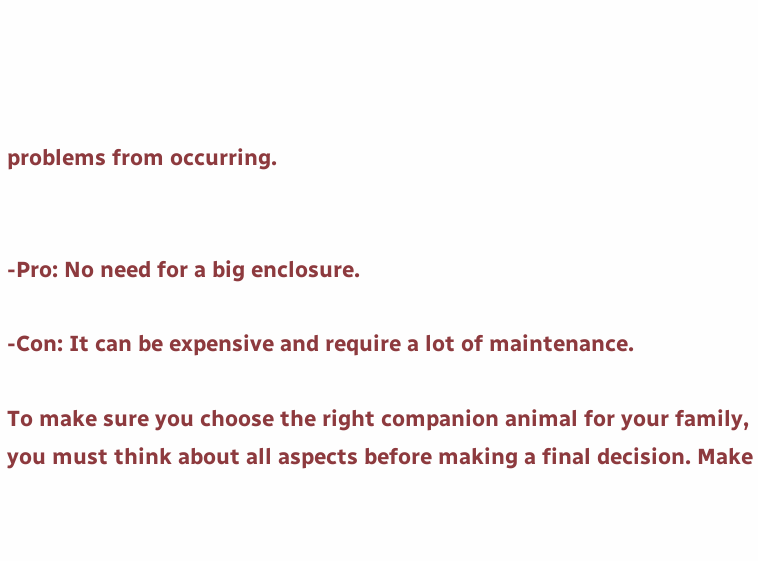problems from occurring.


-Pro: No need for a big enclosure.

-Con: It can be expensive and require a lot of maintenance.

To make sure you choose the right companion animal for your family, you must think about all aspects before making a final decision. Make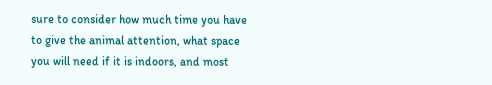sure to consider how much time you have to give the animal attention, what space you will need if it is indoors, and most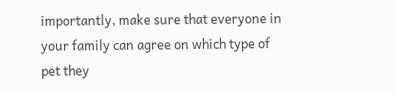importantly, make sure that everyone in your family can agree on which type of pet they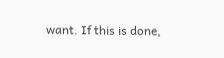want. If this is done,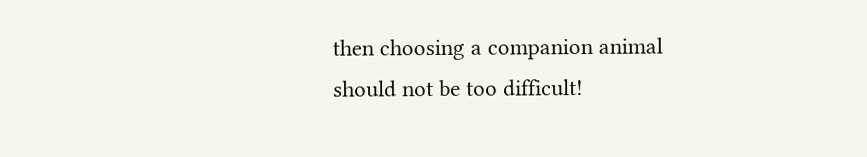then choosing a companion animal should not be too difficult!